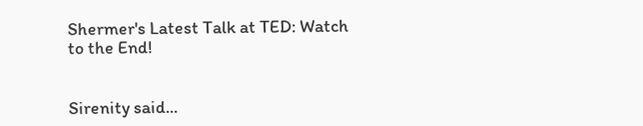Shermer's Latest Talk at TED: Watch to the End!


Sirenity said...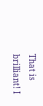That is brilliant! I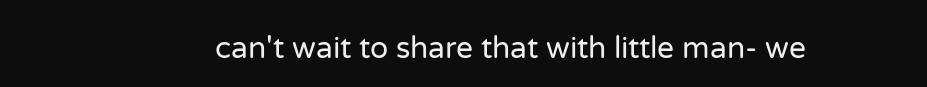can't wait to share that with little man- we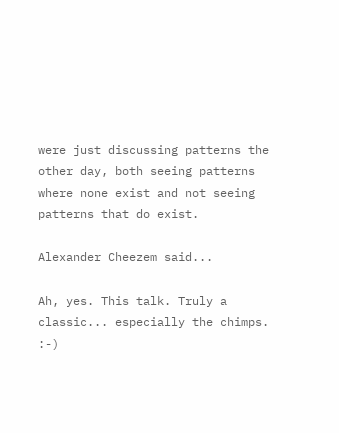were just discussing patterns the other day, both seeing patterns where none exist and not seeing patterns that do exist.

Alexander Cheezem said...

Ah, yes. This talk. Truly a classic... especially the chimps. :-)